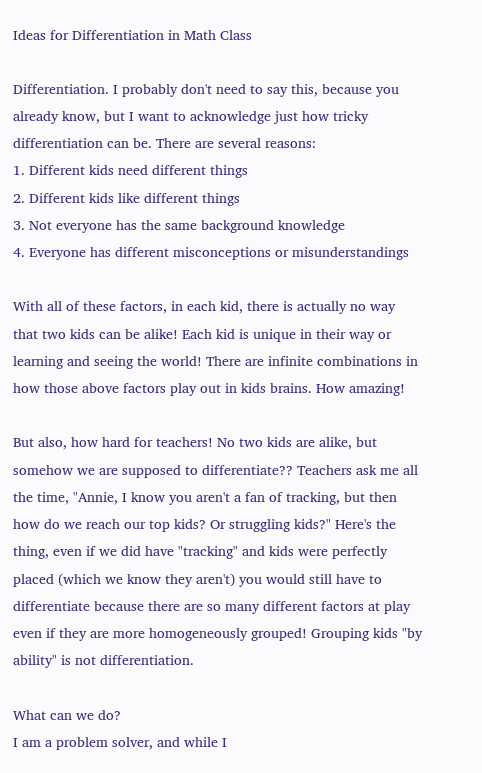Ideas for Differentiation in Math Class

Differentiation. I probably don't need to say this, because you already know, but I want to acknowledge just how tricky differentiation can be. There are several reasons:
1. Different kids need different things
2. Different kids like different things
3. Not everyone has the same background knowledge
4. Everyone has different misconceptions or misunderstandings

With all of these factors, in each kid, there is actually no way that two kids can be alike! Each kid is unique in their way or learning and seeing the world! There are infinite combinations in how those above factors play out in kids brains. How amazing!

But also, how hard for teachers! No two kids are alike, but somehow we are supposed to differentiate?? Teachers ask me all the time, "Annie, I know you aren't a fan of tracking, but then how do we reach our top kids? Or struggling kids?" Here's the thing, even if we did have "tracking" and kids were perfectly placed (which we know they aren't) you would still have to differentiate because there are so many different factors at play even if they are more homogeneously grouped! Grouping kids "by ability" is not differentiation.

What can we do?
I am a problem solver, and while I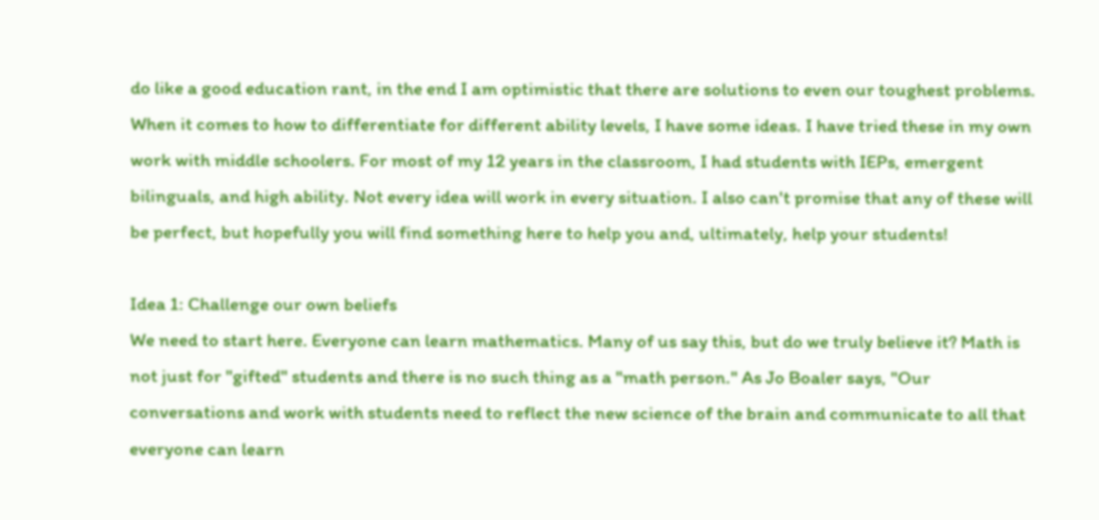do like a good education rant, in the end I am optimistic that there are solutions to even our toughest problems. When it comes to how to differentiate for different ability levels, I have some ideas. I have tried these in my own work with middle schoolers. For most of my 12 years in the classroom, I had students with IEPs, emergent bilinguals, and high ability. Not every idea will work in every situation. I also can't promise that any of these will be perfect, but hopefully you will find something here to help you and, ultimately, help your students!

Idea 1: Challenge our own beliefs
We need to start here. Everyone can learn mathematics. Many of us say this, but do we truly believe it? Math is not just for "gifted" students and there is no such thing as a "math person." As Jo Boaler says, "Our conversations and work with students need to reflect the new science of the brain and communicate to all that everyone can learn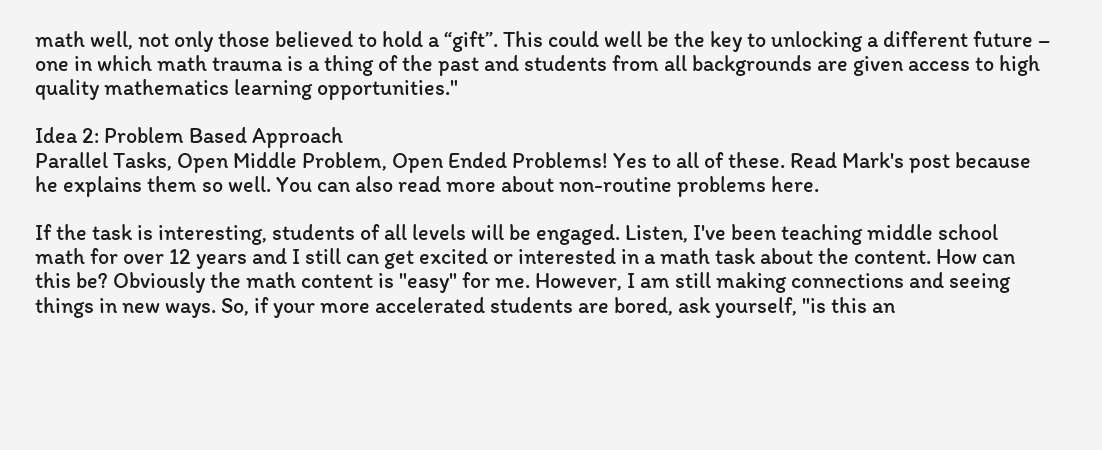math well, not only those believed to hold a “gift”. This could well be the key to unlocking a different future – one in which math trauma is a thing of the past and students from all backgrounds are given access to high quality mathematics learning opportunities."

Idea 2: Problem Based Approach
Parallel Tasks, Open Middle Problem, Open Ended Problems! Yes to all of these. Read Mark's post because he explains them so well. You can also read more about non-routine problems here.

If the task is interesting, students of all levels will be engaged. Listen, I've been teaching middle school math for over 12 years and I still can get excited or interested in a math task about the content. How can this be? Obviously the math content is "easy" for me. However, I am still making connections and seeing things in new ways. So, if your more accelerated students are bored, ask yourself, "is this an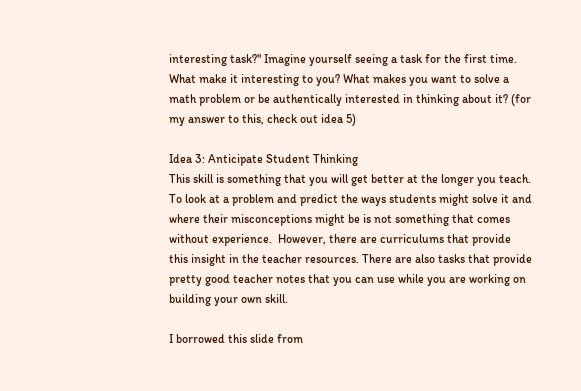interesting task?" Imagine yourself seeing a task for the first time. What make it interesting to you? What makes you want to solve a math problem or be authentically interested in thinking about it? (for my answer to this, check out idea 5)

Idea 3: Anticipate Student Thinking
This skill is something that you will get better at the longer you teach. To look at a problem and predict the ways students might solve it and where their misconceptions might be is not something that comes without experience.  However, there are curriculums that provide this insight in the teacher resources. There are also tasks that provide pretty good teacher notes that you can use while you are working on building your own skill.

I borrowed this slide from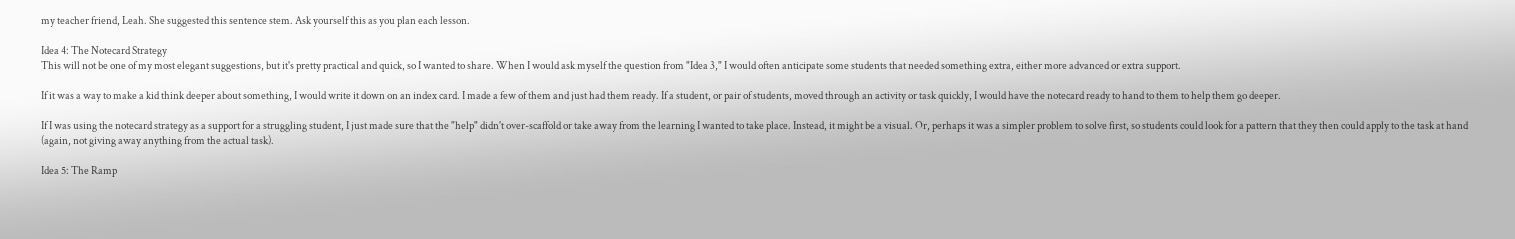my teacher friend, Leah. She suggested this sentence stem. Ask yourself this as you plan each lesson.

Idea 4: The Notecard Strategy
This will not be one of my most elegant suggestions, but it's pretty practical and quick, so I wanted to share. When I would ask myself the question from "Idea 3," I would often anticipate some students that needed something extra, either more advanced or extra support.

If it was a way to make a kid think deeper about something, I would write it down on an index card. I made a few of them and just had them ready. If a student, or pair of students, moved through an activity or task quickly, I would have the notecard ready to hand to them to help them go deeper.

If I was using the notecard strategy as a support for a struggling student, I just made sure that the "help" didn't over-scaffold or take away from the learning I wanted to take place. Instead, it might be a visual. Or, perhaps it was a simpler problem to solve first, so students could look for a pattern that they then could apply to the task at hand (again, not giving away anything from the actual task).

Idea 5: The Ramp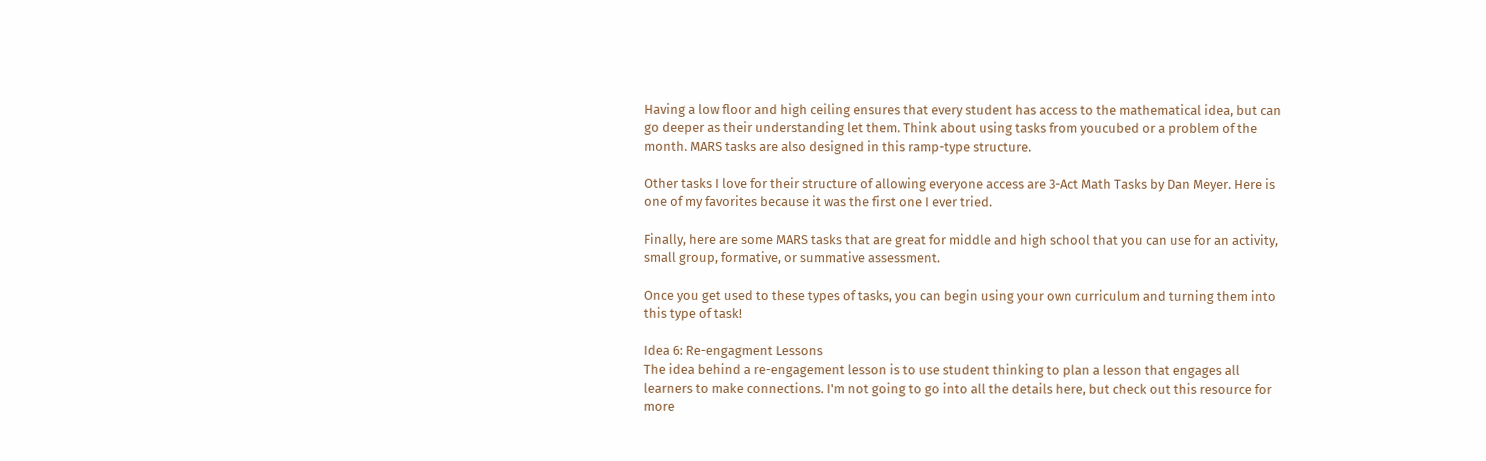Having a low floor and high ceiling ensures that every student has access to the mathematical idea, but can go deeper as their understanding let them. Think about using tasks from youcubed or a problem of the month. MARS tasks are also designed in this ramp-type structure.

Other tasks I love for their structure of allowing everyone access are 3-Act Math Tasks by Dan Meyer. Here is one of my favorites because it was the first one I ever tried.

Finally, here are some MARS tasks that are great for middle and high school that you can use for an activity, small group, formative, or summative assessment.

Once you get used to these types of tasks, you can begin using your own curriculum and turning them into this type of task!

Idea 6: Re-engagment Lessons
The idea behind a re-engagement lesson is to use student thinking to plan a lesson that engages all learners to make connections. I'm not going to go into all the details here, but check out this resource for more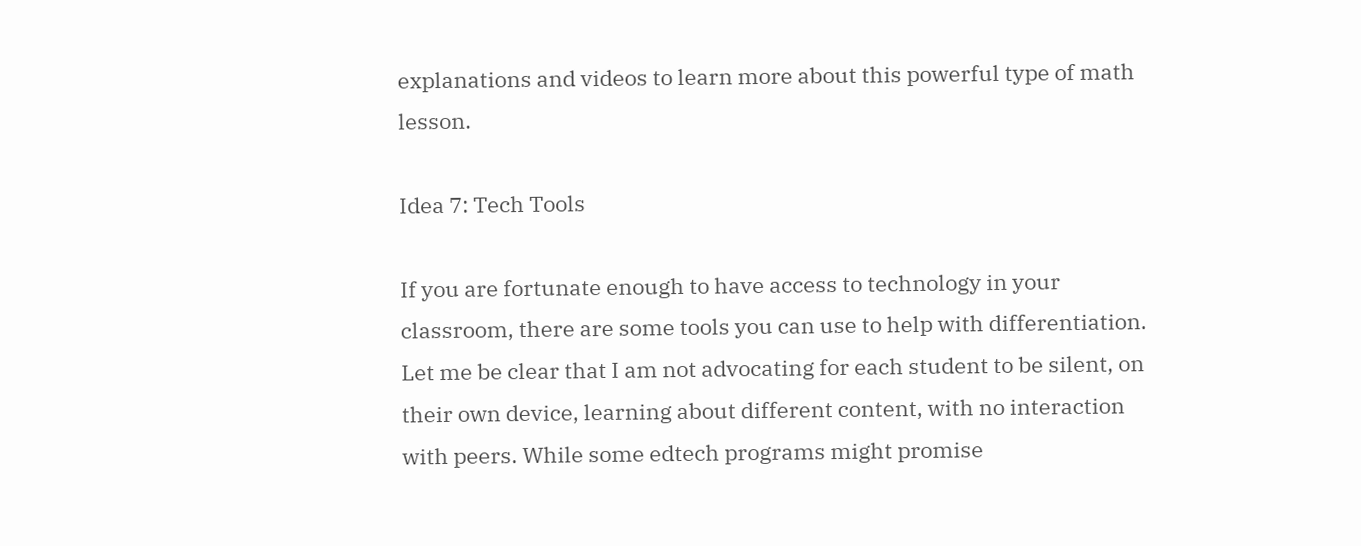explanations and videos to learn more about this powerful type of math lesson.

Idea 7: Tech Tools

If you are fortunate enough to have access to technology in your classroom, there are some tools you can use to help with differentiation. Let me be clear that I am not advocating for each student to be silent, on their own device, learning about different content, with no interaction with peers. While some edtech programs might promise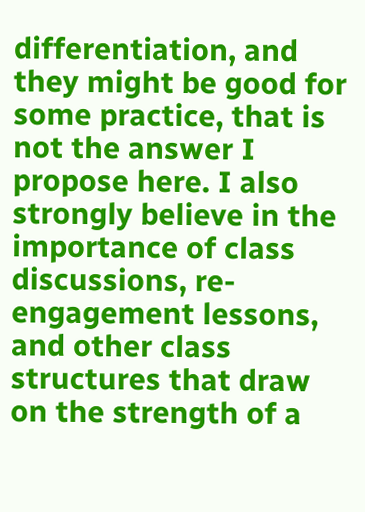differentiation, and they might be good for some practice, that is not the answer I propose here. I also strongly believe in the importance of class discussions, re-engagement lessons, and other class structures that draw on the strength of a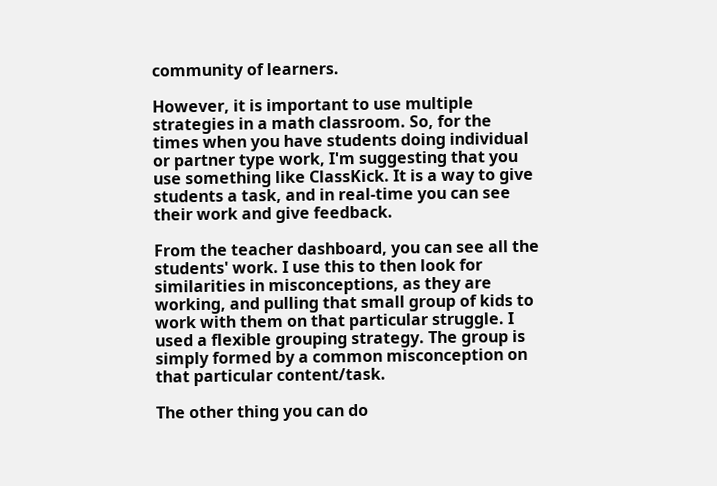community of learners.

However, it is important to use multiple strategies in a math classroom. So, for the times when you have students doing individual or partner type work, I'm suggesting that you use something like ClassKick. It is a way to give students a task, and in real-time you can see their work and give feedback.

From the teacher dashboard, you can see all the students' work. I use this to then look for similarities in misconceptions, as they are working, and pulling that small group of kids to work with them on that particular struggle. I used a flexible grouping strategy. The group is simply formed by a common misconception on that particular content/task.

The other thing you can do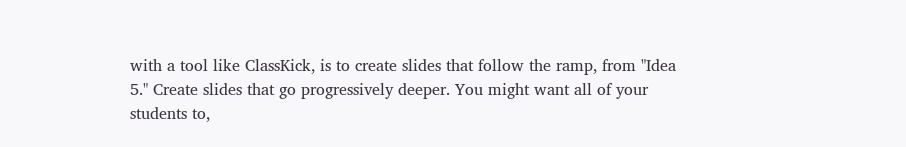with a tool like ClassKick, is to create slides that follow the ramp, from "Idea 5." Create slides that go progressively deeper. You might want all of your students to,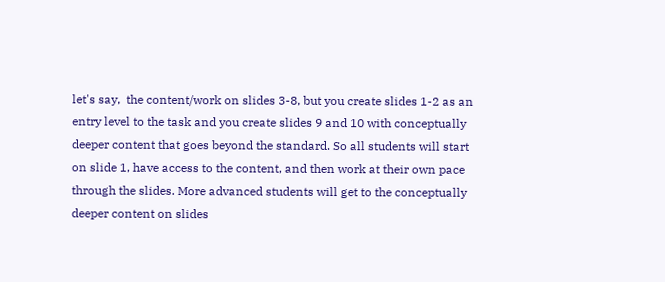let's say,  the content/work on slides 3-8, but you create slides 1-2 as an entry level to the task and you create slides 9 and 10 with conceptually deeper content that goes beyond the standard. So all students will start on slide 1, have access to the content, and then work at their own pace through the slides. More advanced students will get to the conceptually deeper content on slides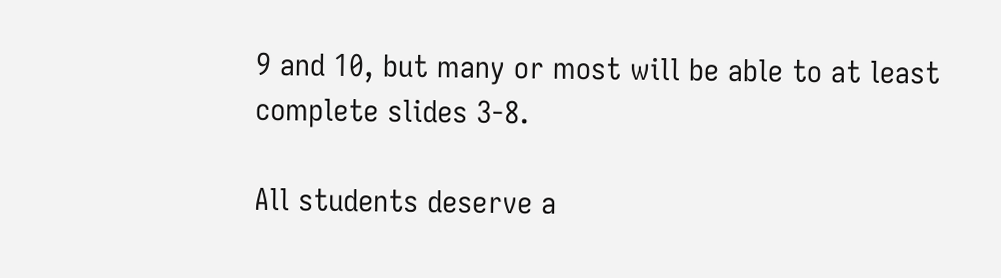9 and 10, but many or most will be able to at least complete slides 3-8.

All students deserve a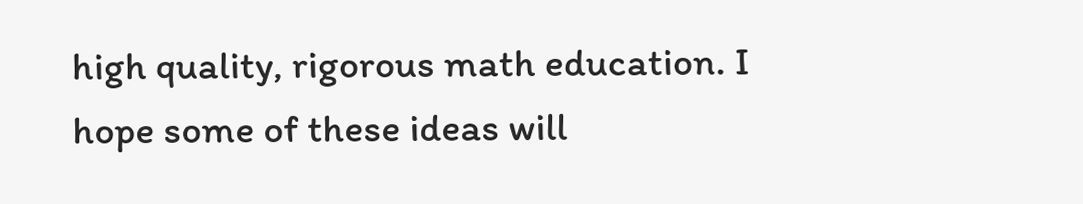high quality, rigorous math education. I hope some of these ideas will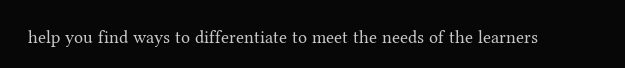help you find ways to differentiate to meet the needs of the learners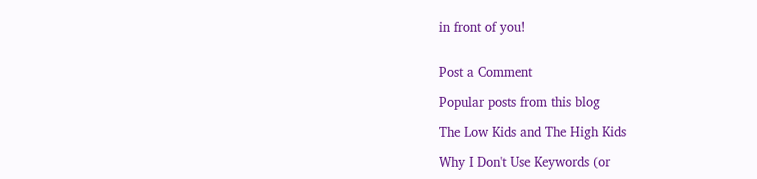in front of you!


Post a Comment

Popular posts from this blog

The Low Kids and The High Kids

Why I Don't Use Keywords (or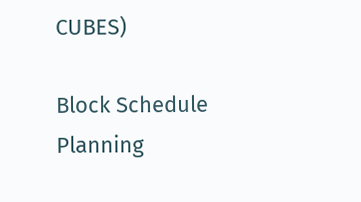CUBES)

Block Schedule Planning